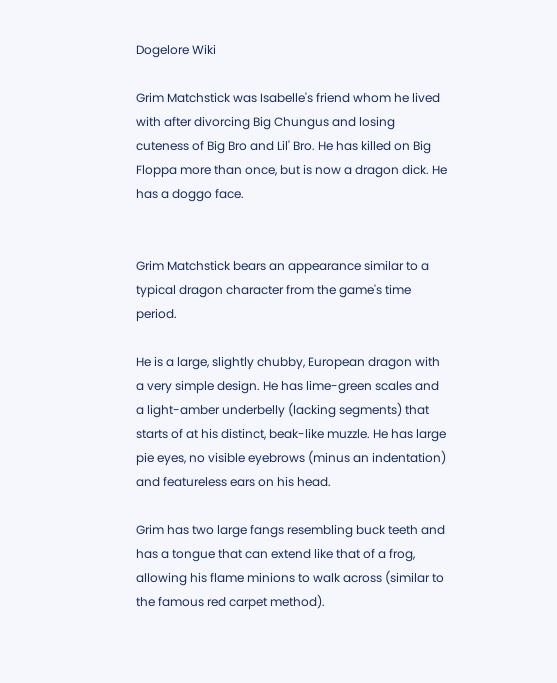Dogelore Wiki

Grim Matchstick was Isabelle's friend whom he lived with after divorcing Big Chungus and losing cuteness of Big Bro and Lil' Bro. He has killed on Big Floppa more than once, but is now a dragon dick. He has a doggo face.


Grim Matchstick bears an appearance similar to a typical dragon character from the game's time period.

He is a large, slightly chubby, European dragon with a very simple design. He has lime-green scales and a light-amber underbelly (lacking segments) that starts of at his distinct, beak-like muzzle. He has large pie eyes, no visible eyebrows (minus an indentation) and featureless ears on his head.

Grim has two large fangs resembling buck teeth and has a tongue that can extend like that of a frog, allowing his flame minions to walk across (similar to the famous red carpet method).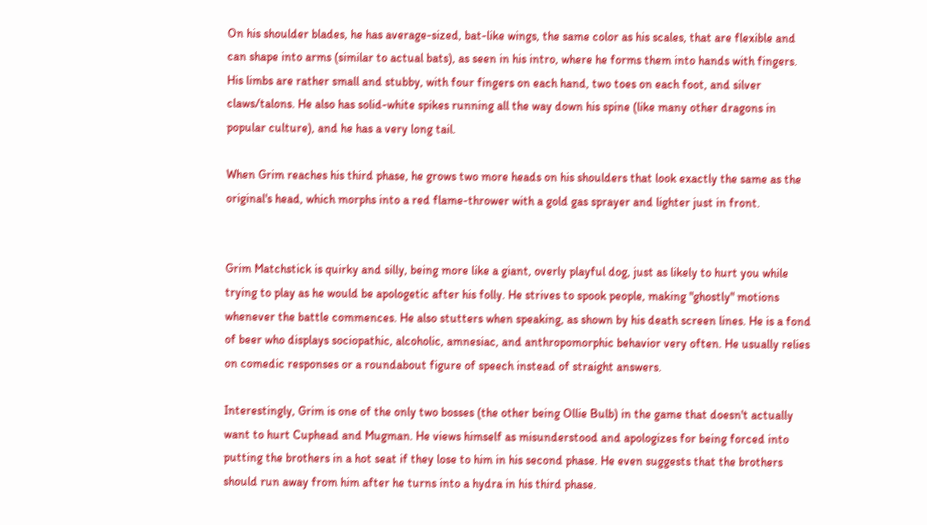On his shoulder blades, he has average-sized, bat-like wings, the same color as his scales, that are flexible and can shape into arms (similar to actual bats), as seen in his intro, where he forms them into hands with fingers. His limbs are rather small and stubby, with four fingers on each hand, two toes on each foot, and silver claws/talons. He also has solid-white spikes running all the way down his spine (like many other dragons in popular culture), and he has a very long tail.

When Grim reaches his third phase, he grows two more heads on his shoulders that look exactly the same as the original's head, which morphs into a red flame-thrower with a gold gas sprayer and lighter just in front.


Grim Matchstick is quirky and silly, being more like a giant, overly playful dog, just as likely to hurt you while trying to play as he would be apologetic after his folly. He strives to spook people, making "ghostly" motions whenever the battle commences. He also stutters when speaking, as shown by his death screen lines. He is a fond of beer who displays sociopathic, alcoholic, amnesiac, and anthropomorphic behavior very often. He usually relies on comedic responses or a roundabout figure of speech instead of straight answers.

Interestingly, Grim is one of the only two bosses (the other being Ollie Bulb) in the game that doesn't actually want to hurt Cuphead and Mugman. He views himself as misunderstood and apologizes for being forced into putting the brothers in a hot seat if they lose to him in his second phase. He even suggests that the brothers should run away from him after he turns into a hydra in his third phase.